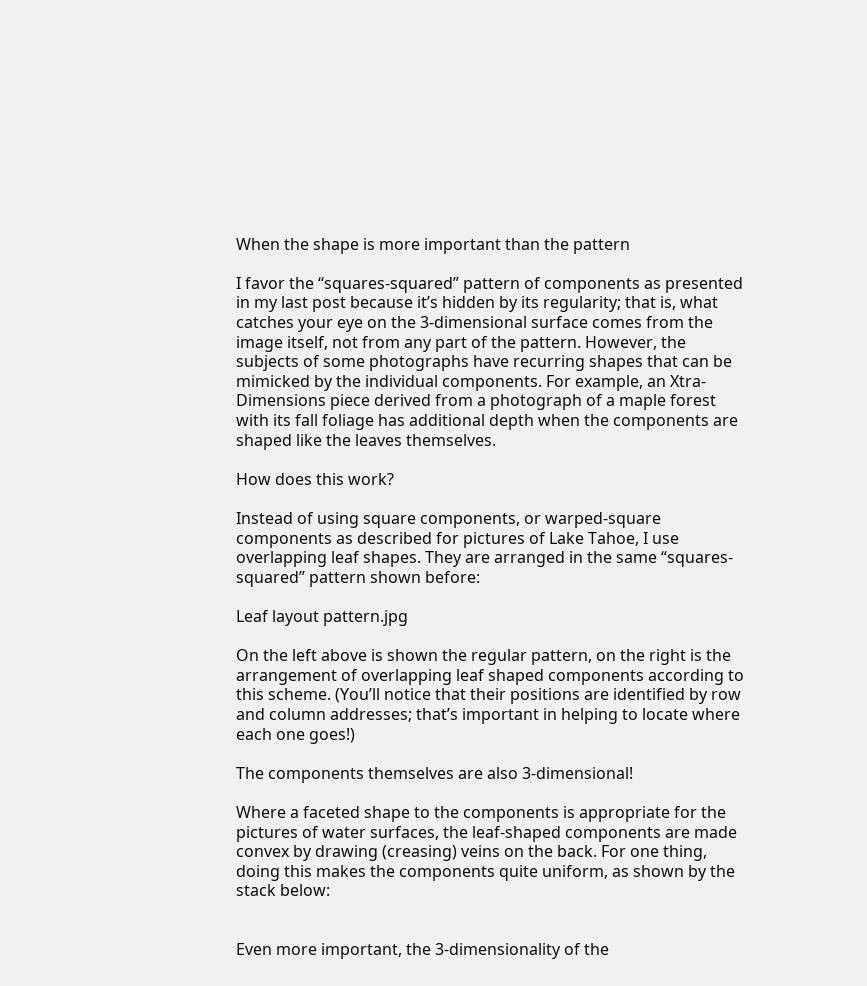When the shape is more important than the pattern

I favor the “squares-squared” pattern of components as presented in my last post because it’s hidden by its regularity; that is, what catches your eye on the 3-dimensional surface comes from the image itself, not from any part of the pattern. However, the subjects of some photographs have recurring shapes that can be mimicked by the individual components. For example, an Xtra-Dimensions piece derived from a photograph of a maple forest with its fall foliage has additional depth when the components are shaped like the leaves themselves.

How does this work?

Instead of using square components, or warped-square components as described for pictures of Lake Tahoe, I use overlapping leaf shapes. They are arranged in the same “squares-squared” pattern shown before:

Leaf layout pattern.jpg

On the left above is shown the regular pattern, on the right is the arrangement of overlapping leaf shaped components according to this scheme. (You’ll notice that their positions are identified by row and column addresses; that’s important in helping to locate where each one goes!)

The components themselves are also 3-dimensional!

Where a faceted shape to the components is appropriate for the pictures of water surfaces, the leaf-shaped components are made convex by drawing (creasing) veins on the back. For one thing, doing this makes the components quite uniform, as shown by the stack below:


Even more important, the 3-dimensionality of the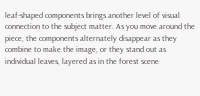leaf-shaped components brings another level of visual connection to the subject matter. As you move around the piece, the components alternately disappear as they combine to make the image, or they stand out as individual leaves, layered as in the forest scene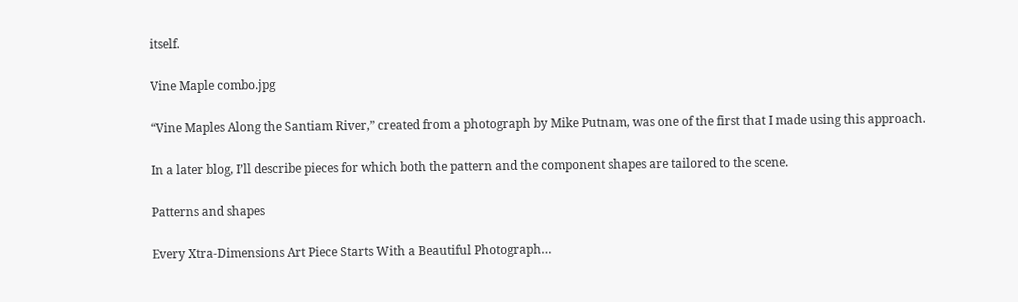itself.

Vine Maple combo.jpg

“Vine Maples Along the Santiam River,” created from a photograph by Mike Putnam, was one of the first that I made using this approach.

In a later blog, I’ll describe pieces for which both the pattern and the component shapes are tailored to the scene.

Patterns and shapes

Every Xtra-Dimensions Art Piece Starts With a Beautiful Photograph…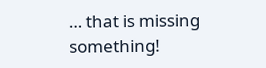… that is missing something!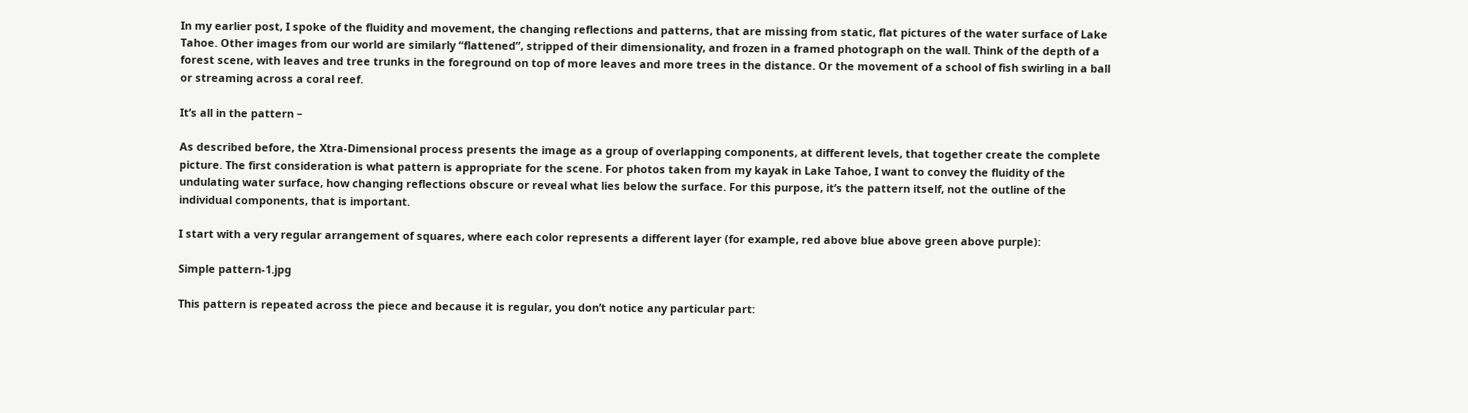In my earlier post, I spoke of the fluidity and movement, the changing reflections and patterns, that are missing from static, flat pictures of the water surface of Lake Tahoe. Other images from our world are similarly “flattened”, stripped of their dimensionality, and frozen in a framed photograph on the wall. Think of the depth of a forest scene, with leaves and tree trunks in the foreground on top of more leaves and more trees in the distance. Or the movement of a school of fish swirling in a ball or streaming across a coral reef.

It’s all in the pattern –

As described before, the Xtra-Dimensional process presents the image as a group of overlapping components, at different levels, that together create the complete picture. The first consideration is what pattern is appropriate for the scene. For photos taken from my kayak in Lake Tahoe, I want to convey the fluidity of the undulating water surface, how changing reflections obscure or reveal what lies below the surface. For this purpose, it’s the pattern itself, not the outline of the individual components, that is important.

I start with a very regular arrangement of squares, where each color represents a different layer (for example, red above blue above green above purple):

Simple pattern-1.jpg

This pattern is repeated across the piece and because it is regular, you don’t notice any particular part: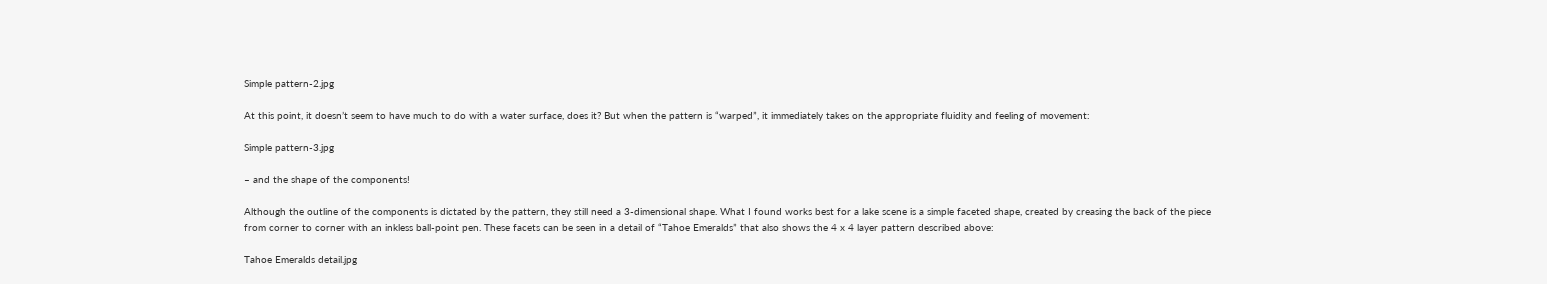Simple pattern-2.jpg

At this point, it doesn’t seem to have much to do with a water surface, does it? But when the pattern is “warped”, it immediately takes on the appropriate fluidity and feeling of movement:

Simple pattern-3.jpg

– and the shape of the components!

Although the outline of the components is dictated by the pattern, they still need a 3-dimensional shape. What I found works best for a lake scene is a simple faceted shape, created by creasing the back of the piece from corner to corner with an inkless ball-point pen. These facets can be seen in a detail of “Tahoe Emeralds” that also shows the 4 x 4 layer pattern described above:

Tahoe Emeralds detail.jpg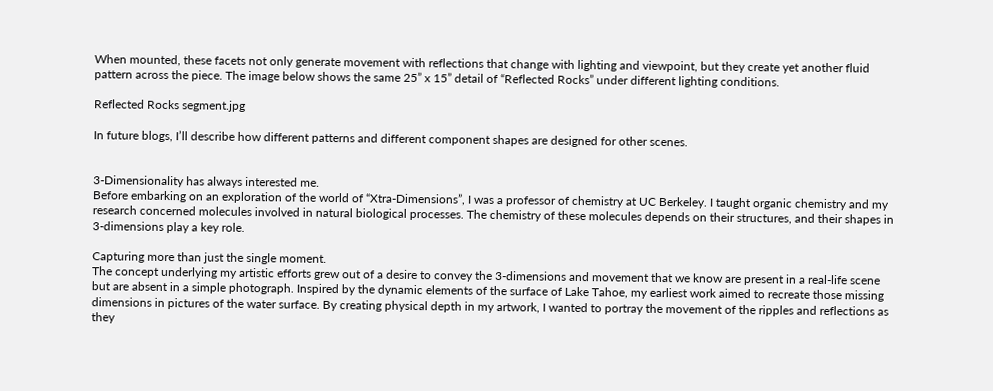When mounted, these facets not only generate movement with reflections that change with lighting and viewpoint, but they create yet another fluid pattern across the piece. The image below shows the same 25” x 15” detail of “Reflected Rocks” under different lighting conditions.

Reflected Rocks segment.jpg

In future blogs, I’ll describe how different patterns and different component shapes are designed for other scenes.


3-Dimensionality has always interested me.
Before embarking on an exploration of the world of “Xtra-Dimensions”, I was a professor of chemistry at UC Berkeley. I taught organic chemistry and my research concerned molecules involved in natural biological processes. The chemistry of these molecules depends on their structures, and their shapes in 3-dimensions play a key role.

Capturing more than just the single moment.
The concept underlying my artistic efforts grew out of a desire to convey the 3-dimensions and movement that we know are present in a real-life scene but are absent in a simple photograph. Inspired by the dynamic elements of the surface of Lake Tahoe, my earliest work aimed to recreate those missing dimensions in pictures of the water surface. By creating physical depth in my artwork, I wanted to portray the movement of the ripples and reflections as they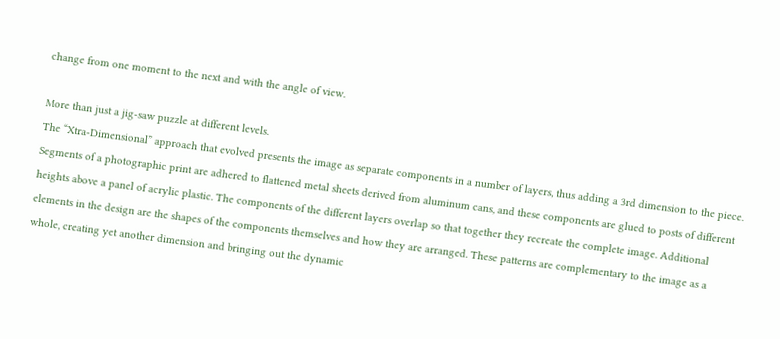change from one moment to the next and with the angle of view.

More than just a jig-saw puzzle at different levels.
The “Xtra-Dimensional” approach that evolved presents the image as separate components in a number of layers, thus adding a 3rd dimension to the piece. Segments of a photographic print are adhered to flattened metal sheets derived from aluminum cans, and these components are glued to posts of different heights above a panel of acrylic plastic. The components of the different layers overlap so that together they recreate the complete image. Additional elements in the design are the shapes of the components themselves and how they are arranged. These patterns are complementary to the image as a whole, creating yet another dimension and bringing out the dynamic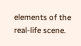elements of the real-life scene.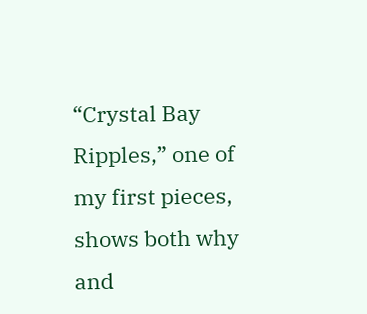“Crystal Bay Ripples,” one of my first pieces,  shows both why and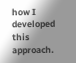how I developed this approach.